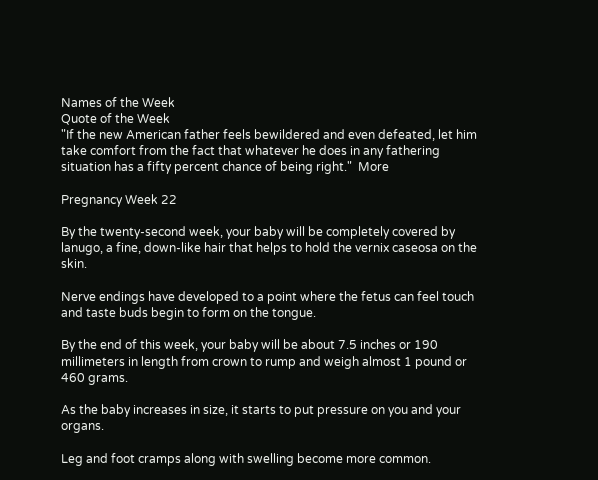Names of the Week
Quote of the Week
"If the new American father feels bewildered and even defeated, let him take comfort from the fact that whatever he does in any fathering situation has a fifty percent chance of being right."  More

Pregnancy Week 22

By the twenty-second week, your baby will be completely covered by lanugo, a fine, down-like hair that helps to hold the vernix caseosa on the skin.

Nerve endings have developed to a point where the fetus can feel touch and taste buds begin to form on the tongue.

By the end of this week, your baby will be about 7.5 inches or 190 millimeters in length from crown to rump and weigh almost 1 pound or 460 grams.

As the baby increases in size, it starts to put pressure on you and your organs.

Leg and foot cramps along with swelling become more common.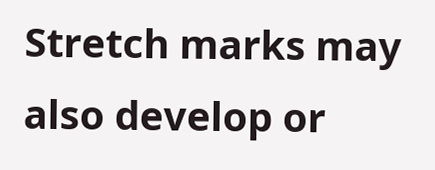Stretch marks may also develop or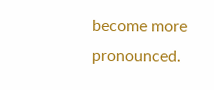become more pronounced.